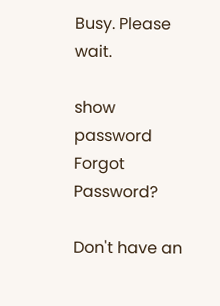Busy. Please wait.

show password
Forgot Password?

Don't have an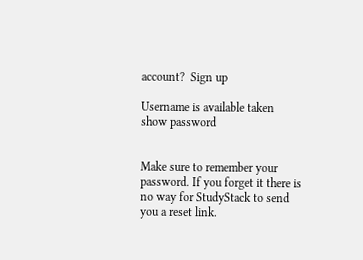account?  Sign up

Username is available taken
show password


Make sure to remember your password. If you forget it there is no way for StudyStack to send you a reset link.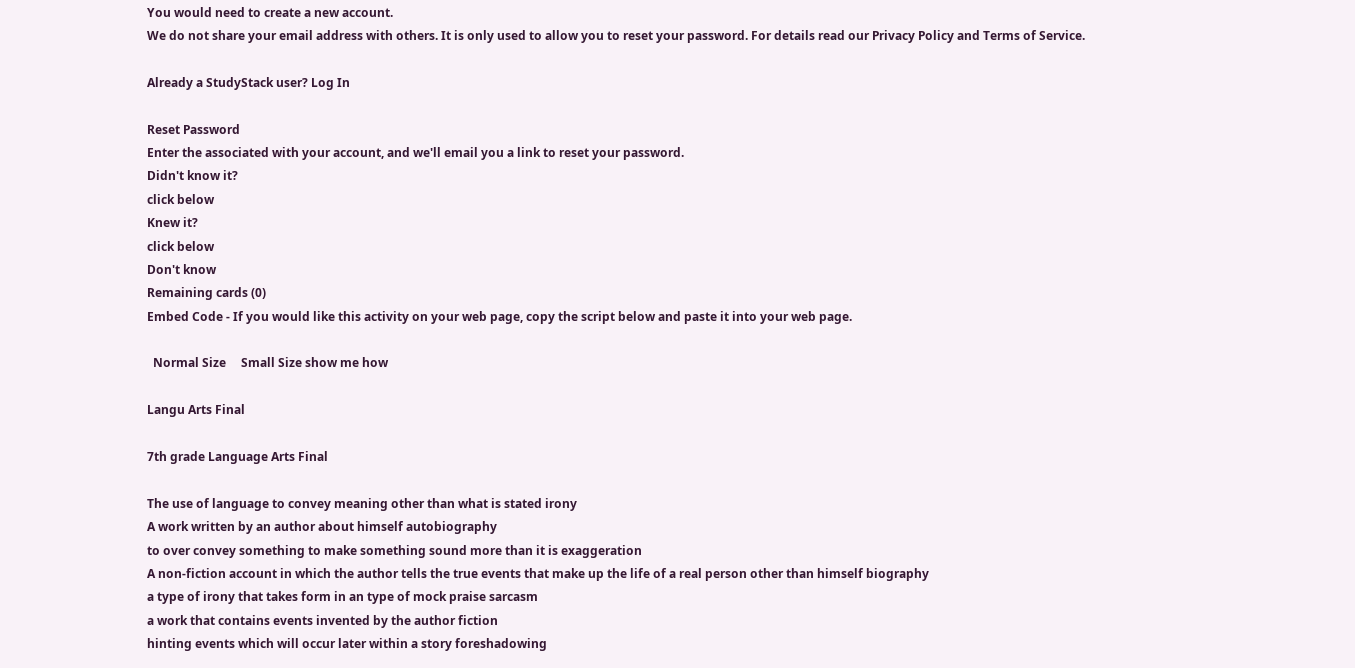You would need to create a new account.
We do not share your email address with others. It is only used to allow you to reset your password. For details read our Privacy Policy and Terms of Service.

Already a StudyStack user? Log In

Reset Password
Enter the associated with your account, and we'll email you a link to reset your password.
Didn't know it?
click below
Knew it?
click below
Don't know
Remaining cards (0)
Embed Code - If you would like this activity on your web page, copy the script below and paste it into your web page.

  Normal Size     Small Size show me how

Langu Arts Final

7th grade Language Arts Final

The use of language to convey meaning other than what is stated irony
A work written by an author about himself autobiography
to over convey something to make something sound more than it is exaggeration
A non-fiction account in which the author tells the true events that make up the life of a real person other than himself biography
a type of irony that takes form in an type of mock praise sarcasm
a work that contains events invented by the author fiction
hinting events which will occur later within a story foreshadowing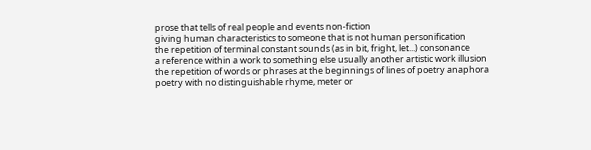prose that tells of real people and events non-fiction
giving human characteristics to someone that is not human personification
the repetition of terminal constant sounds (as in bit, fright, let...) consonance
a reference within a work to something else usually another artistic work illusion
the repetition of words or phrases at the beginnings of lines of poetry anaphora
poetry with no distinguishable rhyme, meter or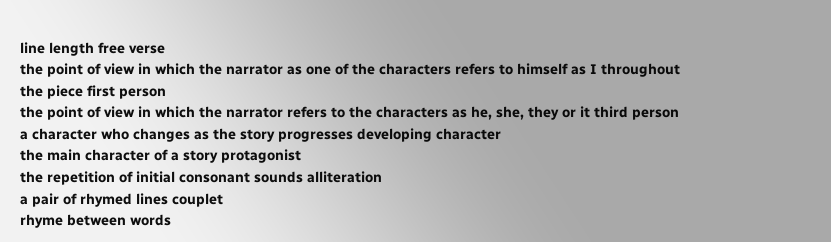line length free verse
the point of view in which the narrator as one of the characters refers to himself as I throughout the piece first person
the point of view in which the narrator refers to the characters as he, she, they or it third person
a character who changes as the story progresses developing character
the main character of a story protagonist
the repetition of initial consonant sounds alliteration
a pair of rhymed lines couplet
rhyme between words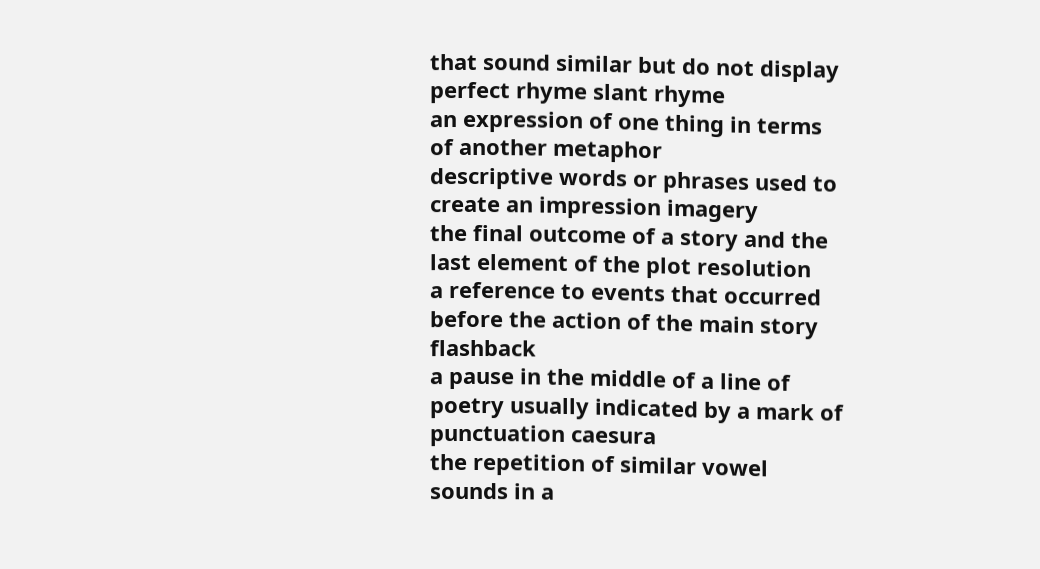that sound similar but do not display perfect rhyme slant rhyme
an expression of one thing in terms of another metaphor
descriptive words or phrases used to create an impression imagery
the final outcome of a story and the last element of the plot resolution
a reference to events that occurred before the action of the main story flashback
a pause in the middle of a line of poetry usually indicated by a mark of punctuation caesura
the repetition of similar vowel sounds in a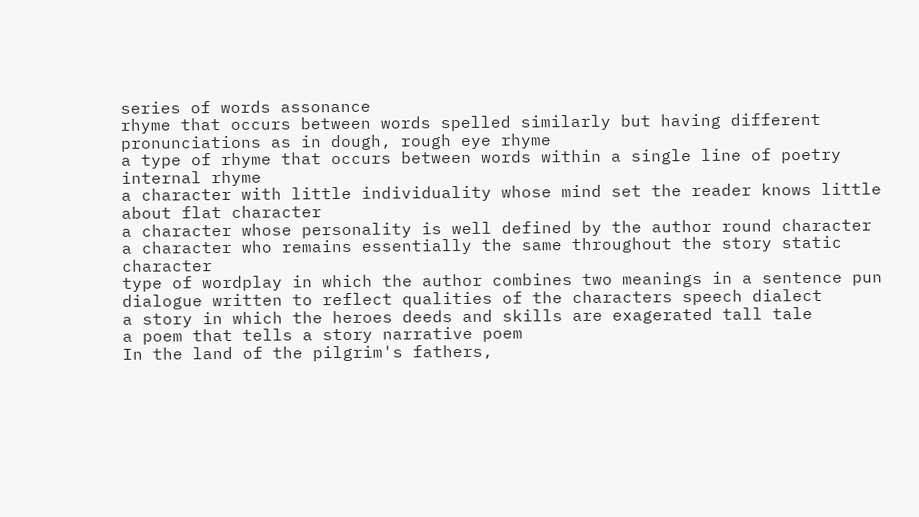series of words assonance
rhyme that occurs between words spelled similarly but having different pronunciations as in dough, rough eye rhyme
a type of rhyme that occurs between words within a single line of poetry internal rhyme
a character with little individuality whose mind set the reader knows little about flat character
a character whose personality is well defined by the author round character
a character who remains essentially the same throughout the story static character
type of wordplay in which the author combines two meanings in a sentence pun
dialogue written to reflect qualities of the characters speech dialect
a story in which the heroes deeds and skills are exagerated tall tale
a poem that tells a story narrative poem
In the land of the pilgrim's fathers,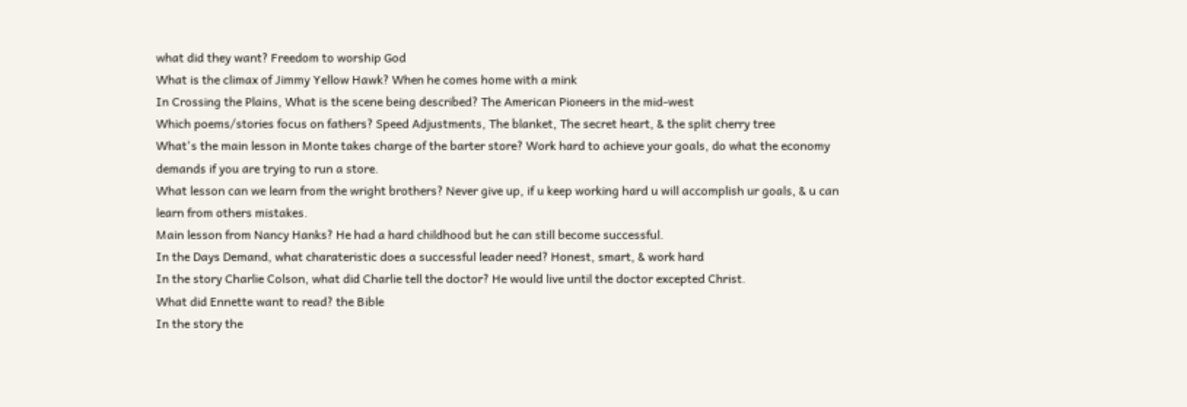what did they want? Freedom to worship God
What is the climax of Jimmy Yellow Hawk? When he comes home with a mink
In Crossing the Plains, What is the scene being described? The American Pioneers in the mid-west
Which poems/stories focus on fathers? Speed Adjustments, The blanket, The secret heart, & the split cherry tree
What's the main lesson in Monte takes charge of the barter store? Work hard to achieve your goals, do what the economy demands if you are trying to run a store.
What lesson can we learn from the wright brothers? Never give up, if u keep working hard u will accomplish ur goals, & u can learn from others mistakes.
Main lesson from Nancy Hanks? He had a hard childhood but he can still become successful.
In the Days Demand, what charateristic does a successful leader need? Honest, smart, & work hard
In the story Charlie Colson, what did Charlie tell the doctor? He would live until the doctor excepted Christ.
What did Ennette want to read? the Bible
In the story the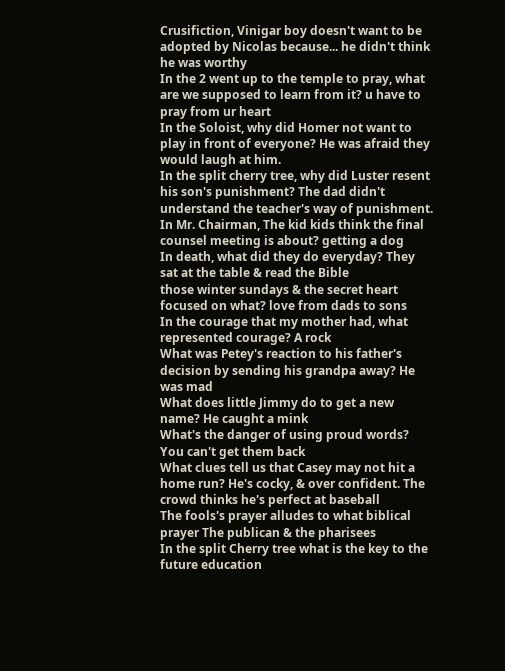Crusifiction, Vinigar boy doesn't want to be adopted by Nicolas because... he didn't think he was worthy
In the 2 went up to the temple to pray, what are we supposed to learn from it? u have to pray from ur heart
In the Soloist, why did Homer not want to play in front of everyone? He was afraid they would laugh at him.
In the split cherry tree, why did Luster resent his son's punishment? The dad didn't understand the teacher's way of punishment.
In Mr. Chairman, The kid kids think the final counsel meeting is about? getting a dog
In death, what did they do everyday? They sat at the table & read the Bible
those winter sundays & the secret heart focused on what? love from dads to sons
In the courage that my mother had, what represented courage? A rock
What was Petey's reaction to his father's decision by sending his grandpa away? He was mad
What does little Jimmy do to get a new name? He caught a mink
What's the danger of using proud words? You can't get them back
What clues tell us that Casey may not hit a home run? He's cocky, & over confident. The crowd thinks he's perfect at baseball
The fools's prayer alludes to what biblical prayer The publican & the pharisees
In the split Cherry tree what is the key to the future education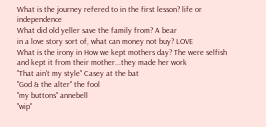What is the journey refered to in the first lesson? life or independence
What did old yeller save the family from? A bear
in a love story sort of, what can money not buy? LOVE
What is the irony in How we kept mothers day? The were selfish and kept it from their mother...they made her work
"That ain't my style" Casey at the bat
"God & the alter" the fool
"my buttons" annebell
"wip"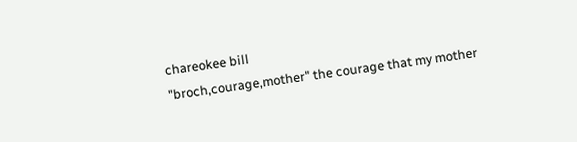chareokee bill
"broch,courage,mother" the courage that my mother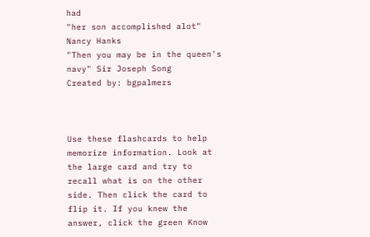had
"her son accomplished alot" Nancy Hanks
"Then you may be in the queen's navy" Sir Joseph Song
Created by: bgpalmers



Use these flashcards to help memorize information. Look at the large card and try to recall what is on the other side. Then click the card to flip it. If you knew the answer, click the green Know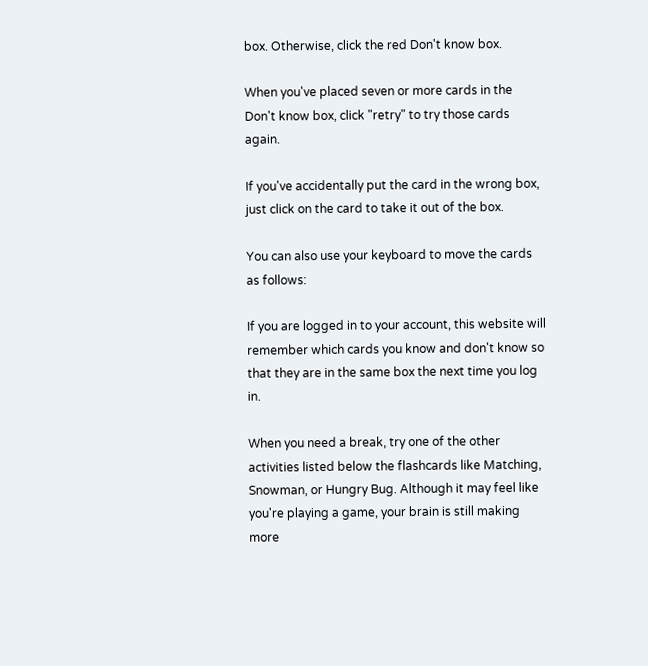box. Otherwise, click the red Don't know box.

When you've placed seven or more cards in the Don't know box, click "retry" to try those cards again.

If you've accidentally put the card in the wrong box, just click on the card to take it out of the box.

You can also use your keyboard to move the cards as follows:

If you are logged in to your account, this website will remember which cards you know and don't know so that they are in the same box the next time you log in.

When you need a break, try one of the other activities listed below the flashcards like Matching, Snowman, or Hungry Bug. Although it may feel like you're playing a game, your brain is still making more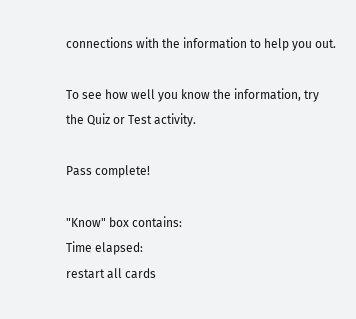connections with the information to help you out.

To see how well you know the information, try the Quiz or Test activity.

Pass complete!

"Know" box contains:
Time elapsed:
restart all cards